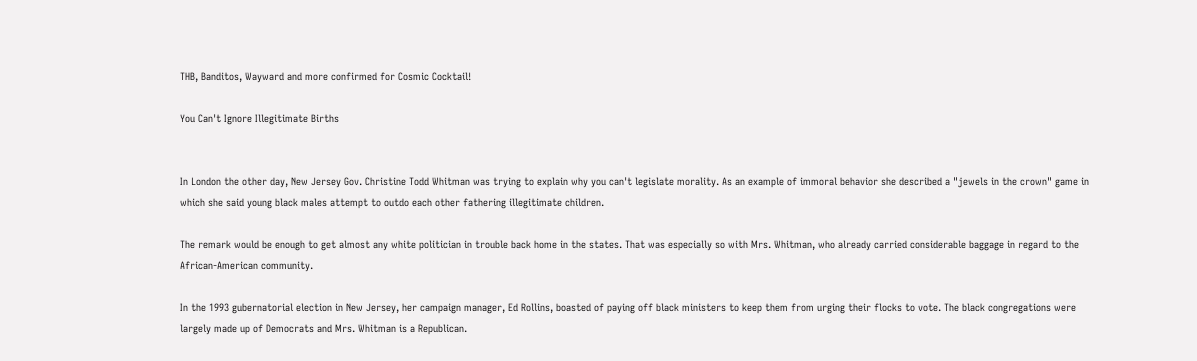THB, Banditos, Wayward and more confirmed for Cosmic Cocktail!

You Can't Ignore Illegitimate Births


In London the other day, New Jersey Gov. Christine Todd Whitman was trying to explain why you can't legislate morality. As an example of immoral behavior she described a "jewels in the crown" game in which she said young black males attempt to outdo each other fathering illegitimate children.

The remark would be enough to get almost any white politician in trouble back home in the states. That was especially so with Mrs. Whitman, who already carried considerable baggage in regard to the African-American community.

In the 1993 gubernatorial election in New Jersey, her campaign manager, Ed Rollins, boasted of paying off black ministers to keep them from urging their flocks to vote. The black congregations were largely made up of Democrats and Mrs. Whitman is a Republican.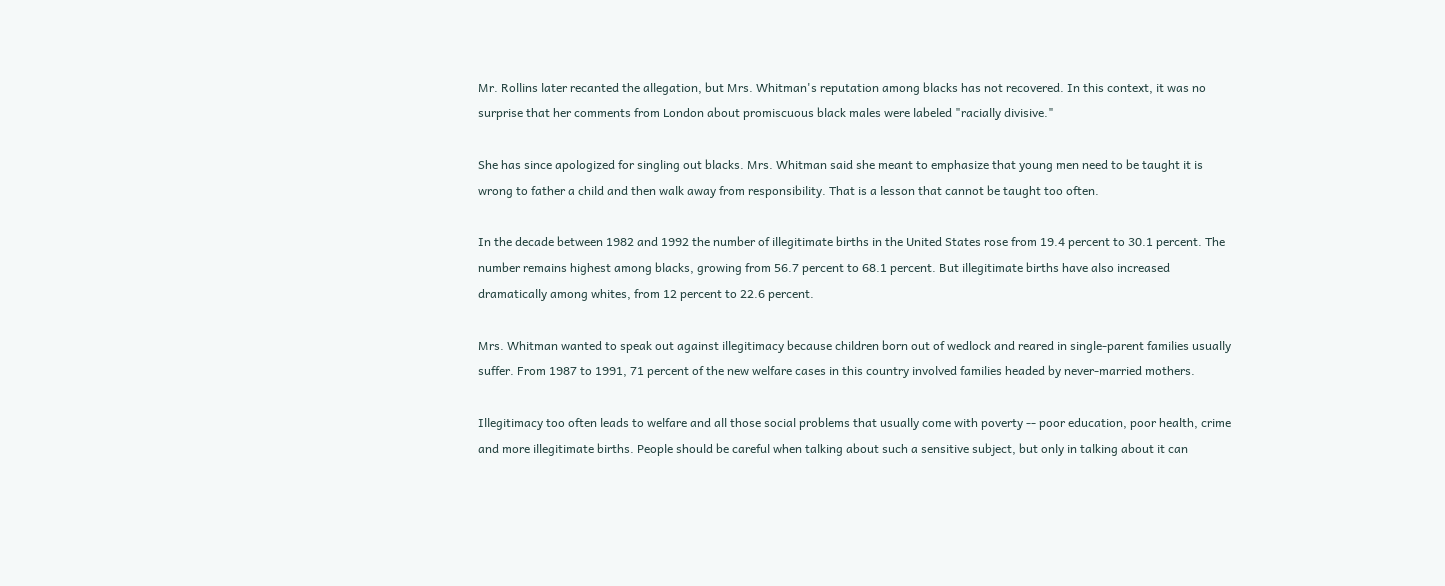Mr. Rollins later recanted the allegation, but Mrs. Whitman's reputation among blacks has not recovered. In this context, it was no surprise that her comments from London about promiscuous black males were labeled "racially divisive."

She has since apologized for singling out blacks. Mrs. Whitman said she meant to emphasize that young men need to be taught it is wrong to father a child and then walk away from responsibility. That is a lesson that cannot be taught too often.

In the decade between 1982 and 1992 the number of illegitimate births in the United States rose from 19.4 percent to 30.1 percent. The number remains highest among blacks, growing from 56.7 percent to 68.1 percent. But illegitimate births have also increased dramatically among whites, from 12 percent to 22.6 percent.

Mrs. Whitman wanted to speak out against illegitimacy because children born out of wedlock and reared in single-parent families usually suffer. From 1987 to 1991, 71 percent of the new welfare cases in this country involved families headed by never-married mothers.

Illegitimacy too often leads to welfare and all those social problems that usually come with poverty -- poor education, poor health, crime and more illegitimate births. People should be careful when talking about such a sensitive subject, but only in talking about it can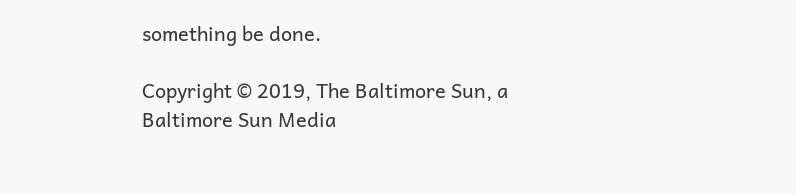something be done.

Copyright © 2019, The Baltimore Sun, a Baltimore Sun Media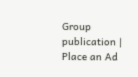Group publication | Place an Ad